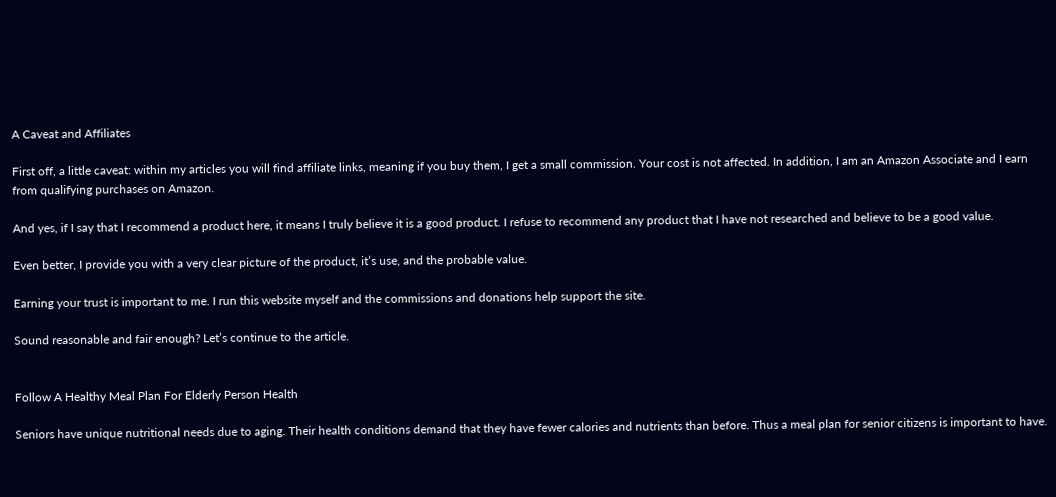A Caveat and Affiliates

First off, a little caveat: within my articles you will find affiliate links, meaning if you buy them, I get a small commission. Your cost is not affected. In addition, I am an Amazon Associate and I earn from qualifying purchases on Amazon.

And yes, if I say that I recommend a product here, it means I truly believe it is a good product. I refuse to recommend any product that I have not researched and believe to be a good value.

Even better, I provide you with a very clear picture of the product, it’s use, and the probable value.

Earning your trust is important to me. I run this website myself and the commissions and donations help support the site.

Sound reasonable and fair enough? Let’s continue to the article.


Follow A Healthy Meal Plan For Elderly Person Health

Seniors have unique nutritional needs due to aging. Their health conditions demand that they have fewer calories and nutrients than before. Thus a meal plan for senior citizens is important to have.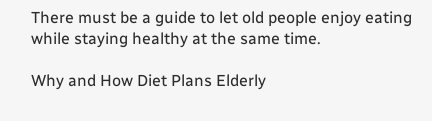There must be a guide to let old people enjoy eating while staying healthy at the same time.

Why and How Diet Plans Elderly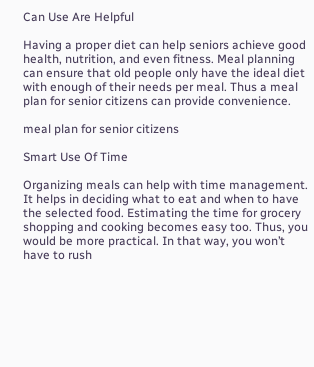Can Use Are Helpful

Having a proper diet can help seniors achieve good health, nutrition, and even fitness. Meal planning can ensure that old people only have the ideal diet with enough of their needs per meal. Thus a meal plan for senior citizens can provide convenience.

meal plan for senior citizens

Smart Use Of Time

Organizing meals can help with time management. It helps in deciding what to eat and when to have the selected food. Estimating the time for grocery shopping and cooking becomes easy too. Thus, you would be more practical. In that way, you won’t have to rush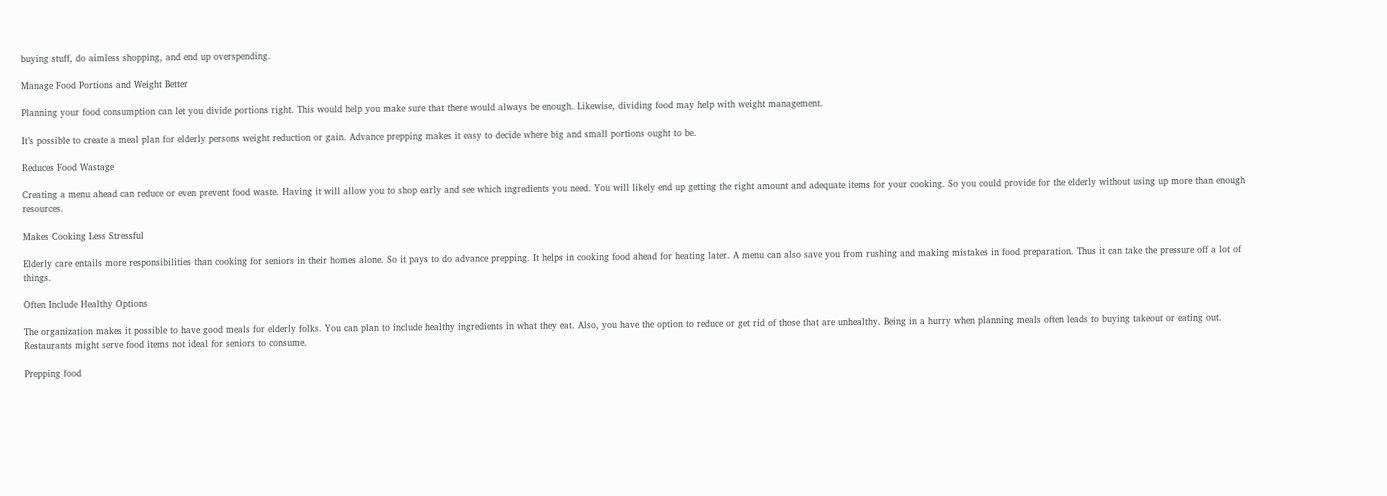buying stuff, do aimless shopping, and end up overspending.

Manage Food Portions and Weight Better

Planning your food consumption can let you divide portions right. This would help you make sure that there would always be enough. Likewise, dividing food may help with weight management.

It’s possible to create a meal plan for elderly persons weight reduction or gain. Advance prepping makes it easy to decide where big and small portions ought to be.

Reduces Food Wastage

Creating a menu ahead can reduce or even prevent food waste. Having it will allow you to shop early and see which ingredients you need. You will likely end up getting the right amount and adequate items for your cooking. So you could provide for the elderly without using up more than enough resources.

Makes Cooking Less Stressful

Elderly care entails more responsibilities than cooking for seniors in their homes alone. So it pays to do advance prepping. It helps in cooking food ahead for heating later. A menu can also save you from rushing and making mistakes in food preparation. Thus it can take the pressure off a lot of things.

Often Include Healthy Options

The organization makes it possible to have good meals for elderly folks. You can plan to include healthy ingredients in what they eat. Also, you have the option to reduce or get rid of those that are unhealthy. Being in a hurry when planning meals often leads to buying takeout or eating out. Restaurants might serve food items not ideal for seniors to consume.

Prepping food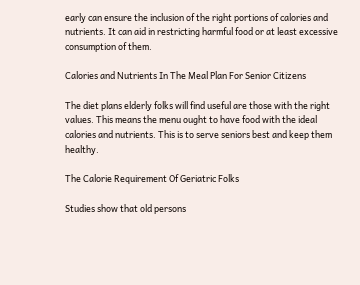early can ensure the inclusion of the right portions of calories and nutrients. It can aid in restricting harmful food or at least excessive consumption of them.

Calories and Nutrients In The Meal Plan For Senior Citizens

The diet plans elderly folks will find useful are those with the right values. This means the menu ought to have food with the ideal calories and nutrients. This is to serve seniors best and keep them healthy.

The Calorie Requirement Of Geriatric Folks

Studies show that old persons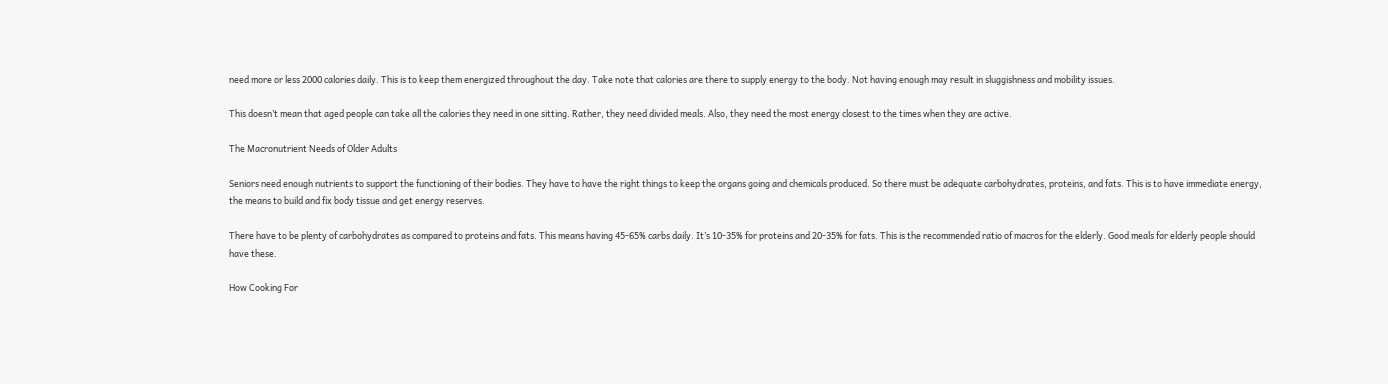need more or less 2000 calories daily. This is to keep them energized throughout the day. Take note that calories are there to supply energy to the body. Not having enough may result in sluggishness and mobility issues.

This doesn’t mean that aged people can take all the calories they need in one sitting. Rather, they need divided meals. Also, they need the most energy closest to the times when they are active.

The Macronutrient Needs of Older Adults

Seniors need enough nutrients to support the functioning of their bodies. They have to have the right things to keep the organs going and chemicals produced. So there must be adequate carbohydrates, proteins, and fats. This is to have immediate energy, the means to build and fix body tissue and get energy reserves.

There have to be plenty of carbohydrates as compared to proteins and fats. This means having 45-65% carbs daily. It’s 10-35% for proteins and 20-35% for fats. This is the recommended ratio of macros for the elderly. Good meals for elderly people should have these.

How Cooking For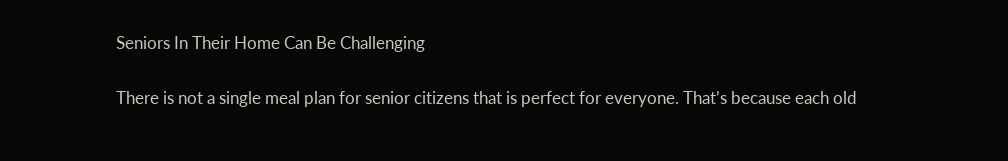Seniors In Their Home Can Be Challenging

There is not a single meal plan for senior citizens that is perfect for everyone. That’s because each old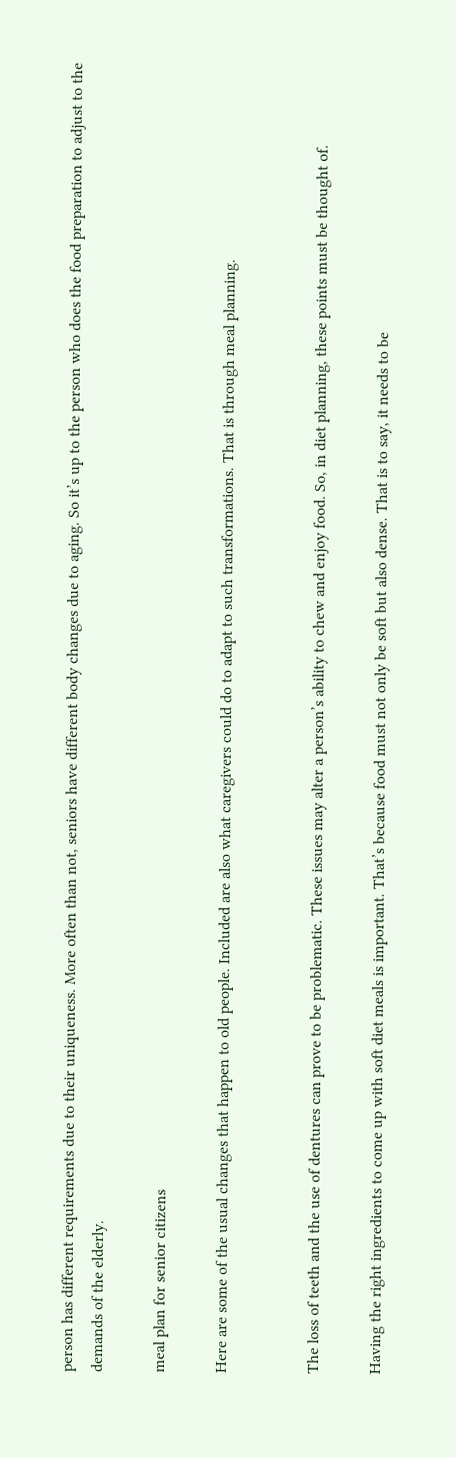person has different requirements due to their uniqueness. More often than not, seniors have different body changes due to aging. So it’s up to the person who does the food preparation to adjust to the demands of the elderly.

meal plan for senior citizens

Here are some of the usual changes that happen to old people. Included are also what caregivers could do to adapt to such transformations. That is through meal planning.


The loss of teeth and the use of dentures can prove to be problematic. These issues may alter a person’s ability to chew and enjoy food. So, in diet planning, these points must be thought of.

Having the right ingredients to come up with soft diet meals is important. That’s because food must not only be soft but also dense. That is to say, it needs to be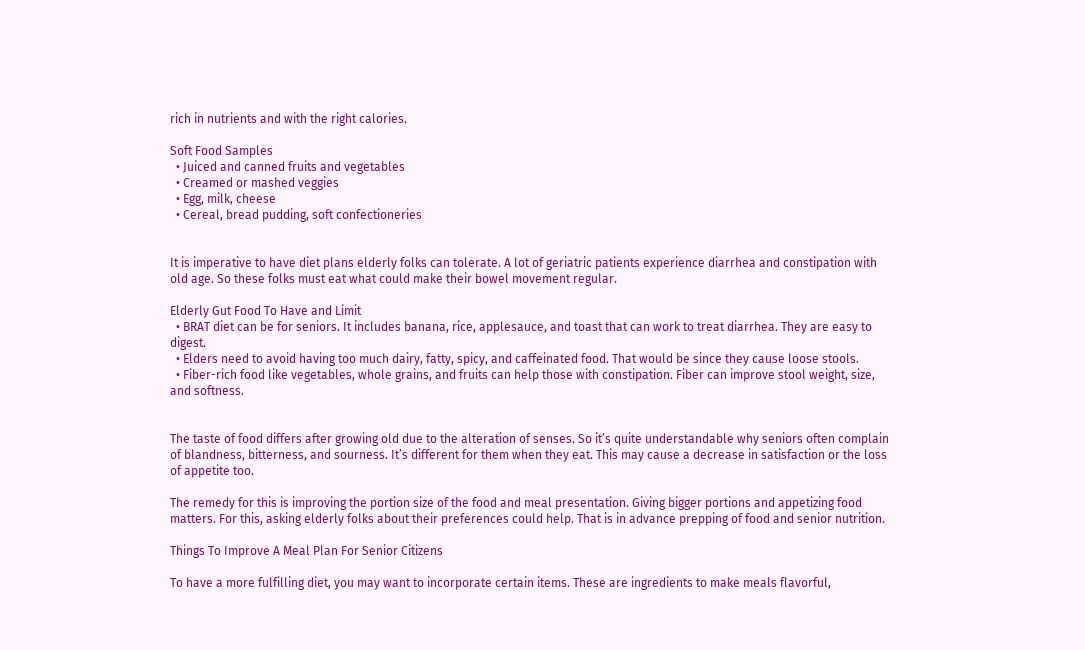rich in nutrients and with the right calories.

Soft Food Samples
  • Juiced and canned fruits and vegetables
  • Creamed or mashed veggies
  • Egg, milk, cheese
  • Cereal, bread pudding, soft confectioneries


It is imperative to have diet plans elderly folks can tolerate. A lot of geriatric patients experience diarrhea and constipation with old age. So these folks must eat what could make their bowel movement regular.

Elderly Gut Food To Have and Limit
  • BRAT diet can be for seniors. It includes banana, rice, applesauce, and toast that can work to treat diarrhea. They are easy to digest.
  • Elders need to avoid having too much dairy, fatty, spicy, and caffeinated food. That would be since they cause loose stools.
  • Fiber-rich food like vegetables, whole grains, and fruits can help those with constipation. Fiber can improve stool weight, size, and softness.


The taste of food differs after growing old due to the alteration of senses. So it’s quite understandable why seniors often complain of blandness, bitterness, and sourness. It’s different for them when they eat. This may cause a decrease in satisfaction or the loss of appetite too.

The remedy for this is improving the portion size of the food and meal presentation. Giving bigger portions and appetizing food matters. For this, asking elderly folks about their preferences could help. That is in advance prepping of food and senior nutrition.

Things To Improve A Meal Plan For Senior Citizens

To have a more fulfilling diet, you may want to incorporate certain items. These are ingredients to make meals flavorful,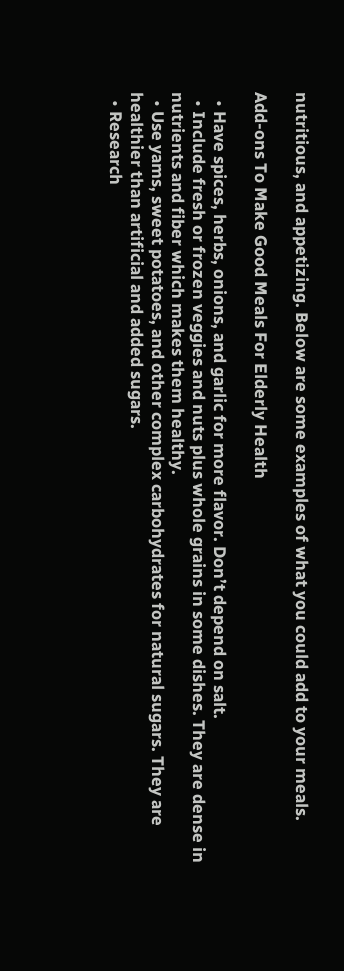nutritious, and appetizing. Below are some examples of what you could add to your meals.

Add-ons To Make Good Meals For Elderly Health

  • Have spices, herbs, onions, and garlic for more flavor. Don’t depend on salt.
  • Include fresh or frozen veggies and nuts plus whole grains in some dishes. They are dense in nutrients and fiber which makes them healthy.
  • Use yams, sweet potatoes, and other complex carbohydrates for natural sugars. They are healthier than artificial and added sugars.
  • Research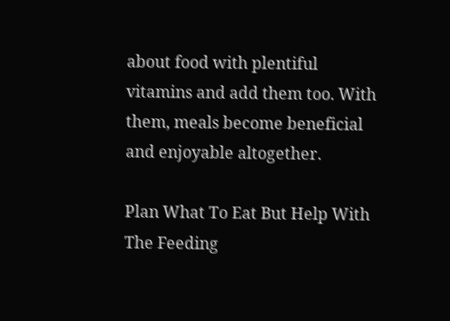about food with plentiful vitamins and add them too. With them, meals become beneficial and enjoyable altogether.

Plan What To Eat But Help With The Feeding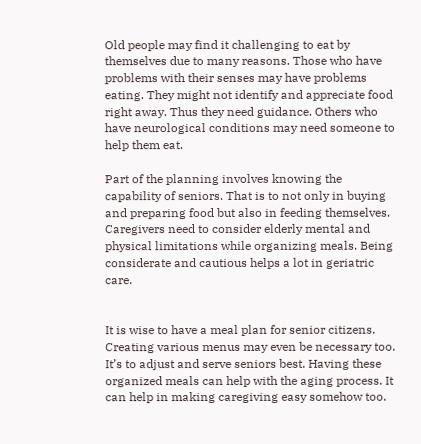Old people may find it challenging to eat by themselves due to many reasons. Those who have problems with their senses may have problems eating. They might not identify and appreciate food right away. Thus they need guidance. Others who have neurological conditions may need someone to help them eat.

Part of the planning involves knowing the capability of seniors. That is to not only in buying and preparing food but also in feeding themselves. Caregivers need to consider elderly mental and physical limitations while organizing meals. Being considerate and cautious helps a lot in geriatric care.


It is wise to have a meal plan for senior citizens. Creating various menus may even be necessary too. It’s to adjust and serve seniors best. Having these organized meals can help with the aging process. It can help in making caregiving easy somehow too.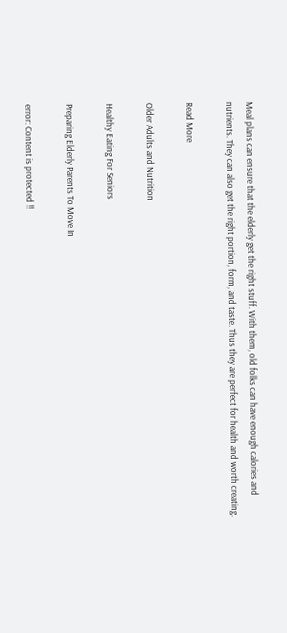Meal plans can ensure that the elderly get the right stuff. With them, old folks can have enough calories and nutrients. They can also get the right portion, form, and taste. Thus they are perfect for health and worth creating.

Read More

Older Adults and Nutrition

Healthy Eating For Seniors

Preparing Elderly Parents To Move In

error: Content is protected !!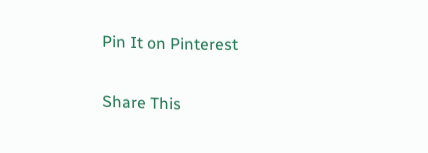Pin It on Pinterest

Share This